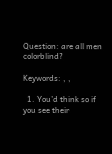Question: are all men colorblind?

Keywords: , ,

  1. You’d think so if you see their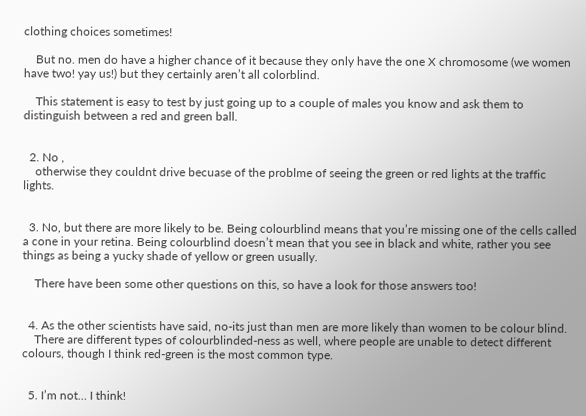clothing choices sometimes!

    But no. men do have a higher chance of it because they only have the one X chromosome (we women have two! yay us!) but they certainly aren’t all colorblind.

    This statement is easy to test by just going up to a couple of males you know and ask them to distinguish between a red and green ball.


  2. No ,
    otherwise they couldnt drive becuase of the problme of seeing the green or red lights at the traffic lights.


  3. No, but there are more likely to be. Being colourblind means that you’re missing one of the cells called a cone in your retina. Being colourblind doesn’t mean that you see in black and white, rather you see things as being a yucky shade of yellow or green usually.

    There have been some other questions on this, so have a look for those answers too!


  4. As the other scientists have said, no-its just than men are more likely than women to be colour blind.
    There are different types of colourblinded-ness as well, where people are unable to detect different colours, though I think red-green is the most common type.


  5. I’m not… I think!